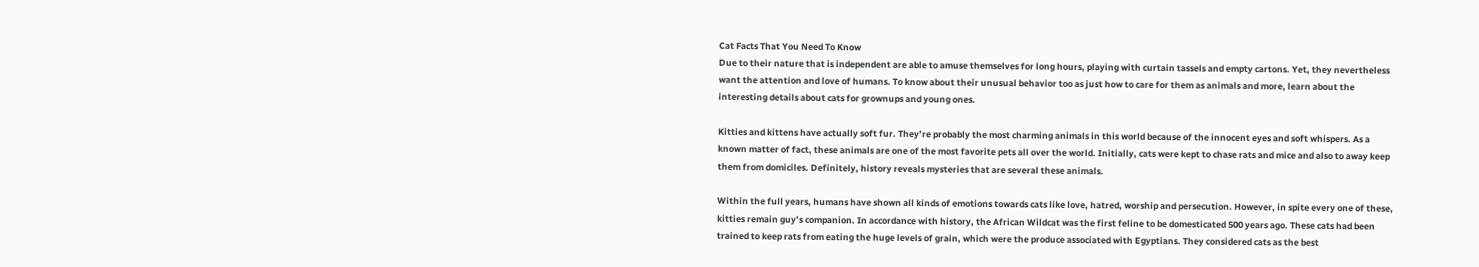Cat Facts That You Need To Know
Due to their nature that is independent are able to amuse themselves for long hours, playing with curtain tassels and empty cartons. Yet, they nevertheless want the attention and love of humans. To know about their unusual behavior too as just how to care for them as animals and more, learn about the interesting details about cats for grownups and young ones.

Kitties and kittens have actually soft fur. They’re probably the most charming animals in this world because of the innocent eyes and soft whispers. As a known matter of fact, these animals are one of the most favorite pets all over the world. Initially, cats were kept to chase rats and mice and also to away keep them from domiciles. Definitely, history reveals mysteries that are several these animals.

Within the full years, humans have shown all kinds of emotions towards cats like love, hatred, worship and persecution. However, in spite every one of these, kitties remain guy’s companion. In accordance with history, the African Wildcat was the first feline to be domesticated 500 years ago. These cats had been trained to keep rats from eating the huge levels of grain, which were the produce associated with Egyptians. They considered cats as the best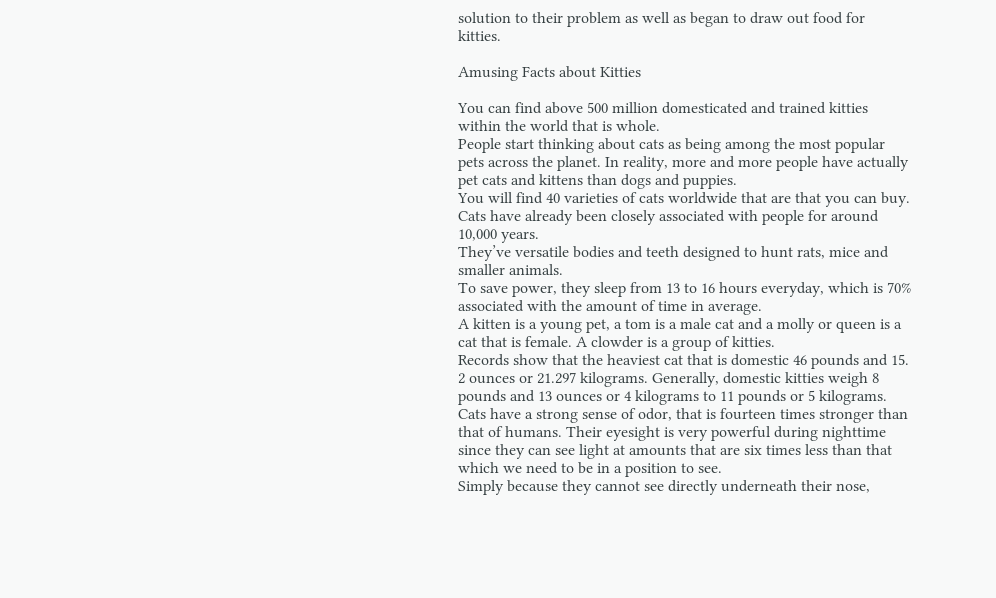solution to their problem as well as began to draw out food for kitties.

Amusing Facts about Kitties

You can find above 500 million domesticated and trained kitties within the world that is whole.
People start thinking about cats as being among the most popular pets across the planet. In reality, more and more people have actually pet cats and kittens than dogs and puppies.
You will find 40 varieties of cats worldwide that are that you can buy.
Cats have already been closely associated with people for around 10,000 years.
They’ve versatile bodies and teeth designed to hunt rats, mice and smaller animals.
To save power, they sleep from 13 to 16 hours everyday, which is 70% associated with the amount of time in average.
A kitten is a young pet, a tom is a male cat and a molly or queen is a cat that is female. A clowder is a group of kitties.
Records show that the heaviest cat that is domestic 46 pounds and 15. 2 ounces or 21.297 kilograms. Generally, domestic kitties weigh 8 pounds and 13 ounces or 4 kilograms to 11 pounds or 5 kilograms.
Cats have a strong sense of odor, that is fourteen times stronger than that of humans. Their eyesight is very powerful during nighttime since they can see light at amounts that are six times less than that which we need to be in a position to see.
Simply because they cannot see directly underneath their nose,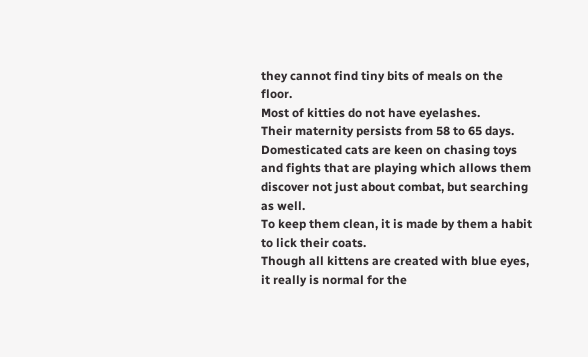they cannot find tiny bits of meals on the floor.
Most of kitties do not have eyelashes.
Their maternity persists from 58 to 65 days.
Domesticated cats are keen on chasing toys and fights that are playing which allows them discover not just about combat, but searching as well.
To keep them clean, it is made by them a habit to lick their coats.
Though all kittens are created with blue eyes, it really is normal for the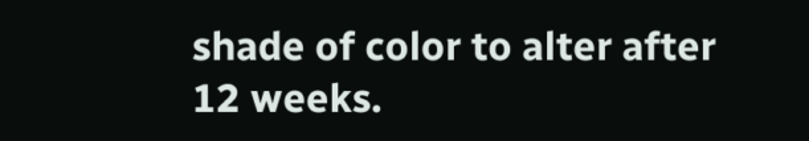shade of color to alter after 12 weeks.